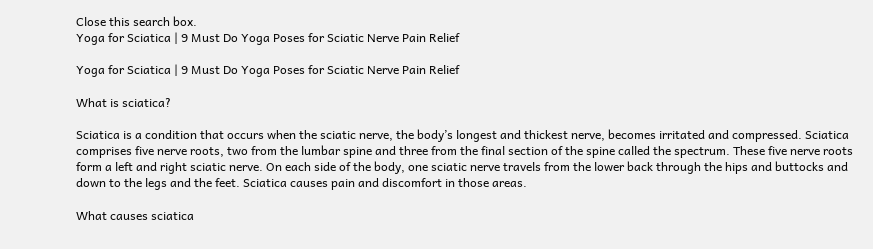Close this search box.
Yoga for Sciatica | 9 Must Do Yoga Poses for Sciatic Nerve Pain Relief

Yoga for Sciatica | 9 Must Do Yoga Poses for Sciatic Nerve Pain Relief

What is sciatica?

Sciatica is a condition that occurs when the sciatic nerve, the body’s longest and thickest nerve, becomes irritated and compressed. Sciatica comprises five nerve roots, two from the lumbar spine and three from the final section of the spine called the spectrum. These five nerve roots form a left and right sciatic nerve. On each side of the body, one sciatic nerve travels from the lower back through the hips and buttocks and down to the legs and the feet. Sciatica causes pain and discomfort in those areas.

What causes sciatica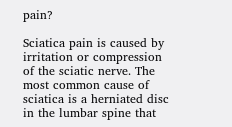pain?

Sciatica pain is caused by irritation or compression of the sciatic nerve. The most common cause of sciatica is a herniated disc in the lumbar spine that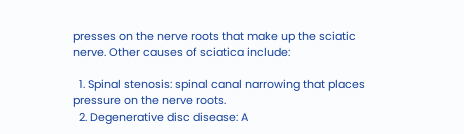presses on the nerve roots that make up the sciatic nerve. Other causes of sciatica include:

  1. Spinal stenosis: spinal canal narrowing that places pressure on the nerve roots.
  2. Degenerative disc disease: A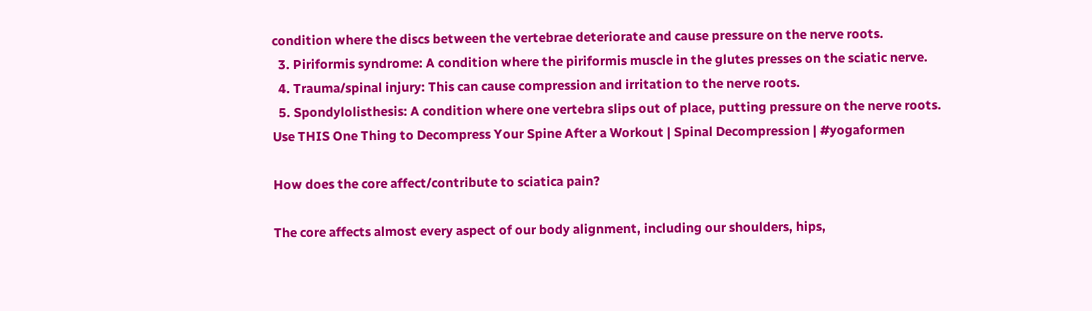condition where the discs between the vertebrae deteriorate and cause pressure on the nerve roots.
  3. Piriformis syndrome: A condition where the piriformis muscle in the glutes presses on the sciatic nerve.
  4. Trauma/spinal injury: This can cause compression and irritation to the nerve roots.
  5. Spondylolisthesis: A condition where one vertebra slips out of place, putting pressure on the nerve roots.
Use THIS One Thing to Decompress Your Spine After a Workout | Spinal Decompression | #yogaformen

How does the core affect/contribute to sciatica pain?

The core affects almost every aspect of our body alignment, including our shoulders, hips,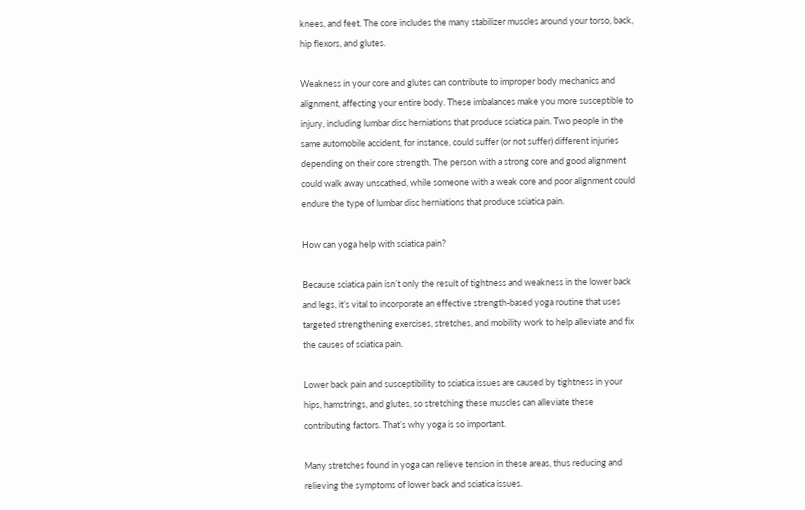knees, and feet. The core includes the many stabilizer muscles around your torso, back, hip flexors, and glutes.

Weakness in your core and glutes can contribute to improper body mechanics and alignment, affecting your entire body. These imbalances make you more susceptible to injury, including lumbar disc herniations that produce sciatica pain. Two people in the same automobile accident, for instance, could suffer (or not suffer) different injuries depending on their core strength. The person with a strong core and good alignment could walk away unscathed, while someone with a weak core and poor alignment could endure the type of lumbar disc herniations that produce sciatica pain.

How can yoga help with sciatica pain?

Because sciatica pain isn’t only the result of tightness and weakness in the lower back and legs, it’s vital to incorporate an effective strength-based yoga routine that uses targeted strengthening exercises, stretches, and mobility work to help alleviate and fix the causes of sciatica pain.

Lower back pain and susceptibility to sciatica issues are caused by tightness in your hips, hamstrings, and glutes, so stretching these muscles can alleviate these contributing factors. That’s why yoga is so important.

Many stretches found in yoga can relieve tension in these areas, thus reducing and relieving the symptoms of lower back and sciatica issues.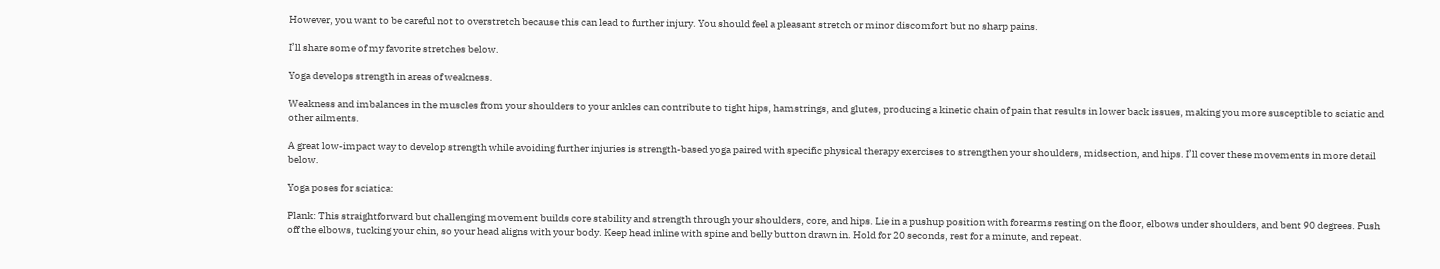However, you want to be careful not to overstretch because this can lead to further injury. You should feel a pleasant stretch or minor discomfort but no sharp pains.

I’ll share some of my favorite stretches below.

Yoga develops strength in areas of weakness.

Weakness and imbalances in the muscles from your shoulders to your ankles can contribute to tight hips, hamstrings, and glutes, producing a kinetic chain of pain that results in lower back issues, making you more susceptible to sciatic and other ailments.

A great low-impact way to develop strength while avoiding further injuries is strength-based yoga paired with specific physical therapy exercises to strengthen your shoulders, midsection, and hips. I’ll cover these movements in more detail below.

Yoga poses for sciatica:

Plank: This straightforward but challenging movement builds core stability and strength through your shoulders, core, and hips. Lie in a pushup position with forearms resting on the floor, elbows under shoulders, and bent 90 degrees. Push off the elbows, tucking your chin, so your head aligns with your body. Keep head inline with spine and belly button drawn in. Hold for 20 seconds, rest for a minute, and repeat.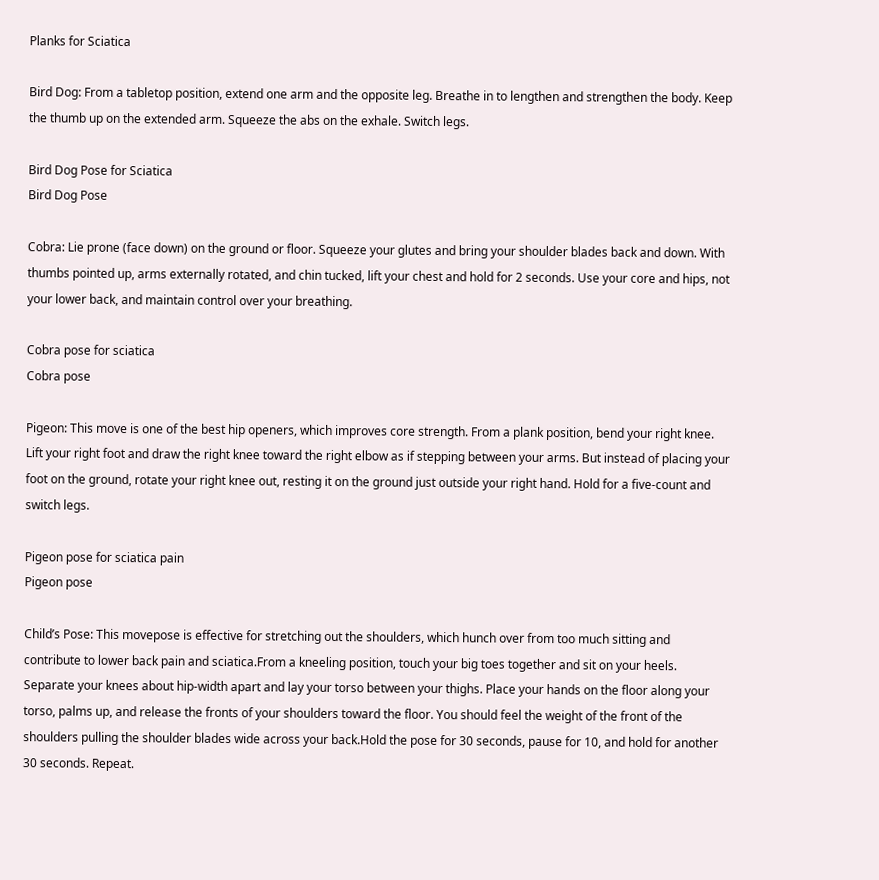Planks for Sciatica

Bird Dog: From a tabletop position, extend one arm and the opposite leg. Breathe in to lengthen and strengthen the body. Keep the thumb up on the extended arm. Squeeze the abs on the exhale. Switch legs.

Bird Dog Pose for Sciatica
Bird Dog Pose

Cobra: Lie prone (face down) on the ground or floor. Squeeze your glutes and bring your shoulder blades back and down. With thumbs pointed up, arms externally rotated, and chin tucked, lift your chest and hold for 2 seconds. Use your core and hips, not your lower back, and maintain control over your breathing.

Cobra pose for sciatica
Cobra pose

Pigeon: This move is one of the best hip openers, which improves core strength. From a plank position, bend your right knee. Lift your right foot and draw the right knee toward the right elbow as if stepping between your arms. But instead of placing your foot on the ground, rotate your right knee out, resting it on the ground just outside your right hand. Hold for a five-count and switch legs.

Pigeon pose for sciatica pain
Pigeon pose

Child’s Pose: This movepose is effective for stretching out the shoulders, which hunch over from too much sitting and contribute to lower back pain and sciatica.From a kneeling position, touch your big toes together and sit on your heels. Separate your knees about hip-width apart and lay your torso between your thighs. Place your hands on the floor along your torso, palms up, and release the fronts of your shoulders toward the floor. You should feel the weight of the front of the shoulders pulling the shoulder blades wide across your back.Hold the pose for 30 seconds, pause for 10, and hold for another 30 seconds. Repeat.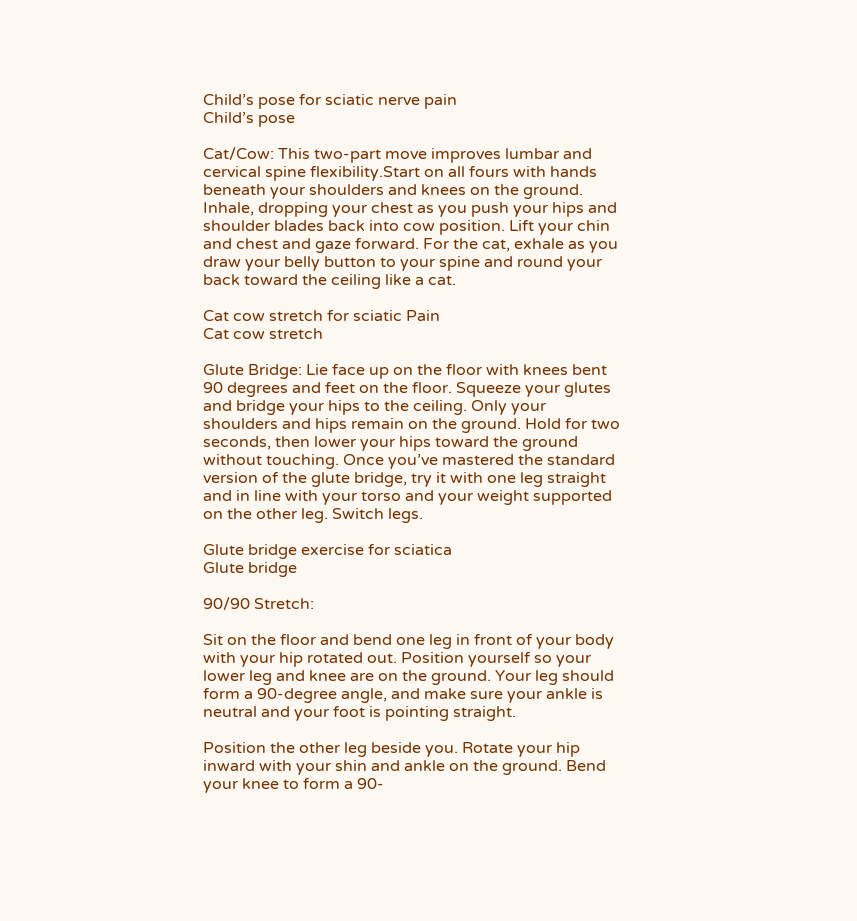Child’s pose for sciatic nerve pain
Child’s pose

Cat/Cow: This two-part move improves lumbar and cervical spine flexibility.Start on all fours with hands beneath your shoulders and knees on the ground. Inhale, dropping your chest as you push your hips and shoulder blades back into cow position. Lift your chin and chest and gaze forward. For the cat, exhale as you draw your belly button to your spine and round your back toward the ceiling like a cat.

Cat cow stretch for sciatic Pain
Cat cow stretch

Glute Bridge: Lie face up on the floor with knees bent 90 degrees and feet on the floor. Squeeze your glutes and bridge your hips to the ceiling. Only your shoulders and hips remain on the ground. Hold for two seconds, then lower your hips toward the ground without touching. Once you’ve mastered the standard version of the glute bridge, try it with one leg straight and in line with your torso and your weight supported on the other leg. Switch legs.

Glute bridge exercise for sciatica
Glute bridge

90/90 Stretch:

Sit on the floor and bend one leg in front of your body with your hip rotated out. Position yourself so your lower leg and knee are on the ground. Your leg should form a 90-degree angle, and make sure your ankle is neutral and your foot is pointing straight.

Position the other leg beside you. Rotate your hip inward with your shin and ankle on the ground. Bend your knee to form a 90-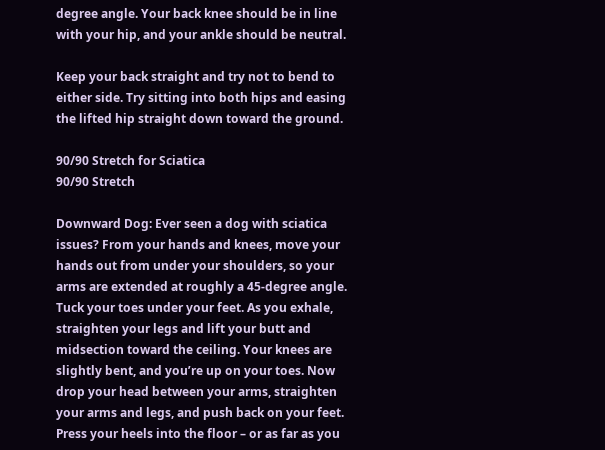degree angle. Your back knee should be in line with your hip, and your ankle should be neutral.

Keep your back straight and try not to bend to either side. Try sitting into both hips and easing the lifted hip straight down toward the ground.

90/90 Stretch for Sciatica
90/90 Stretch

Downward Dog: Ever seen a dog with sciatica issues? From your hands and knees, move your hands out from under your shoulders, so your arms are extended at roughly a 45-degree angle. Tuck your toes under your feet. As you exhale, straighten your legs and lift your butt and midsection toward the ceiling. Your knees are slightly bent, and you’re up on your toes. Now drop your head between your arms, straighten your arms and legs, and push back on your feet. Press your heels into the floor – or as far as you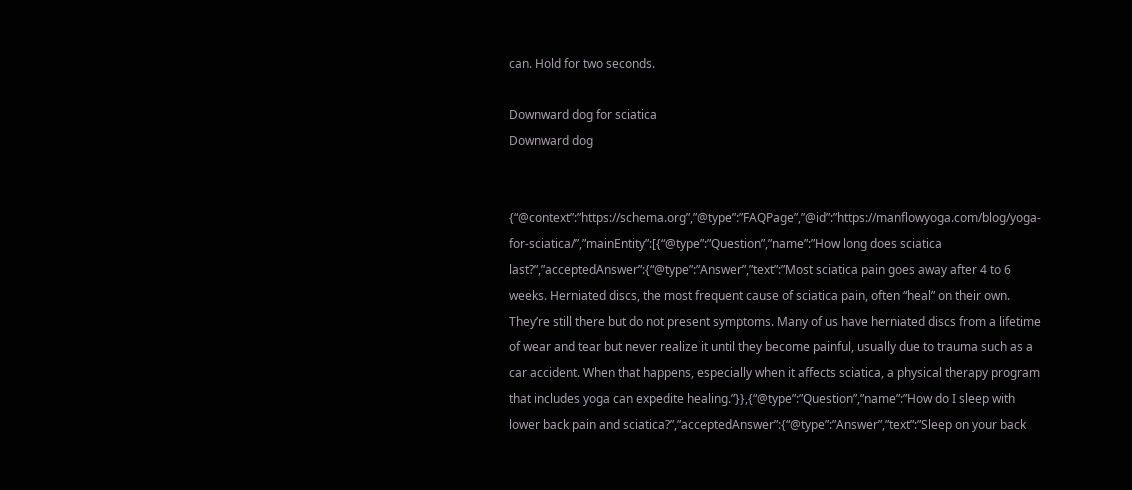can. Hold for two seconds.

Downward dog for sciatica
Downward dog


{“@context”:”https://schema.org”,”@type”:”FAQPage”,”@id”:”https://manflowyoga.com/blog/yoga-for-sciatica/”,”mainEntity”:[{“@type”:”Question”,”name”:”How long does sciatica last?”,”acceptedAnswer”:{“@type”:”Answer”,”text”:”Most sciatica pain goes away after 4 to 6 weeks. Herniated discs, the most frequent cause of sciatica pain, often “heal” on their own. They’re still there but do not present symptoms. Many of us have herniated discs from a lifetime of wear and tear but never realize it until they become painful, usually due to trauma such as a car accident. When that happens, especially when it affects sciatica, a physical therapy program that includes yoga can expedite healing.”}},{“@type”:”Question”,”name”:”How do I sleep with lower back pain and sciatica?”,”acceptedAnswer”:{“@type”:”Answer”,”text”:”Sleep on your back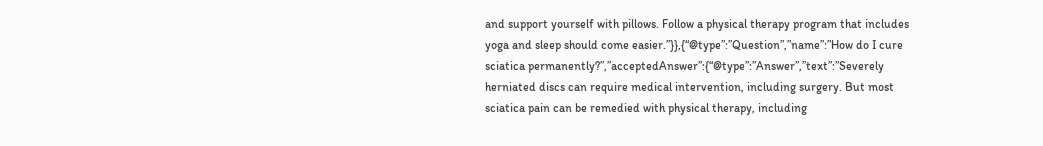and support yourself with pillows. Follow a physical therapy program that includes yoga and sleep should come easier.”}},{“@type”:”Question”,”name”:”How do I cure sciatica permanently?”,”acceptedAnswer”:{“@type”:”Answer”,”text”:”Severely herniated discs can require medical intervention, including surgery. But most sciatica pain can be remedied with physical therapy, including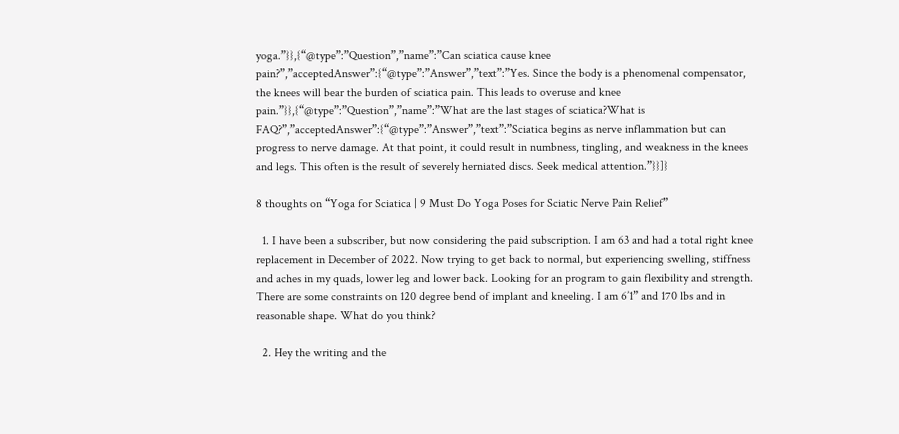yoga.”}},{“@type”:”Question”,”name”:”Can sciatica cause knee pain?”,”acceptedAnswer”:{“@type”:”Answer”,”text”:”Yes. Since the body is a phenomenal compensator, the knees will bear the burden of sciatica pain. This leads to overuse and knee pain.”}},{“@type”:”Question”,”name”:”What are the last stages of sciatica?What is FAQ?”,”acceptedAnswer”:{“@type”:”Answer”,”text”:”Sciatica begins as nerve inflammation but can progress to nerve damage. At that point, it could result in numbness, tingling, and weakness in the knees and legs. This often is the result of severely herniated discs. Seek medical attention.”}}]}

8 thoughts on “Yoga for Sciatica | 9 Must Do Yoga Poses for Sciatic Nerve Pain Relief”

  1. I have been a subscriber, but now considering the paid subscription. I am 63 and had a total right knee replacement in December of 2022. Now trying to get back to normal, but experiencing swelling, stiffness and aches in my quads, lower leg and lower back. Looking for an program to gain flexibility and strength. There are some constraints on 120 degree bend of implant and kneeling. I am 6’1” and 170 lbs and in reasonable shape. What do you think?

  2. Hey the writing and the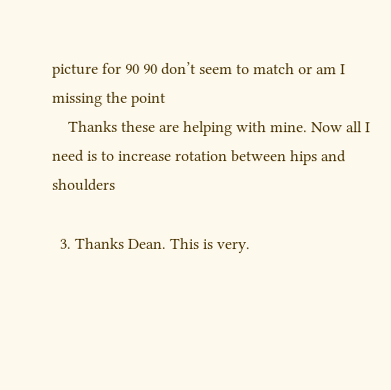picture for 90 90 don’t seem to match or am I missing the point
    Thanks these are helping with mine. Now all I need is to increase rotation between hips and shoulders

  3. Thanks Dean. This is very.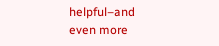helpful–and even more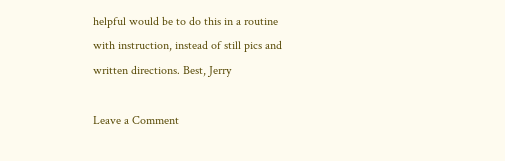helpful would be to do this in a routine with instruction, instead of still pics and written directions. Best, Jerry

Leave a Comment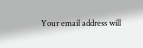Your email address will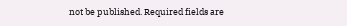not be published. Required fields are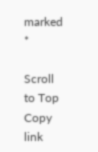marked *

Scroll to Top
Copy link